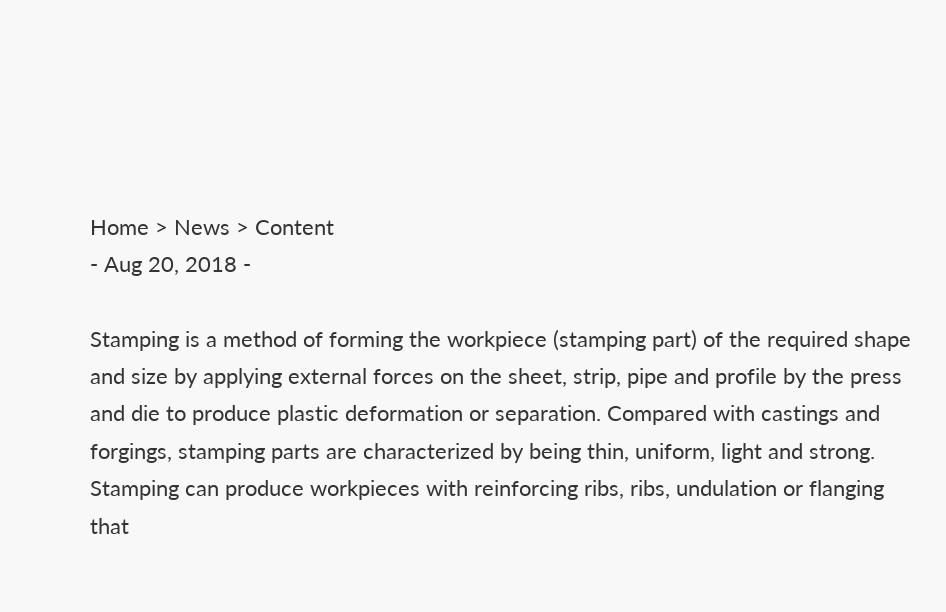Home > News > Content
- Aug 20, 2018 -

Stamping is a method of forming the workpiece (stamping part) of the required shape and size by applying external forces on the sheet, strip, pipe and profile by the press and die to produce plastic deformation or separation. Compared with castings and forgings, stamping parts are characterized by being thin, uniform, light and strong. Stamping can produce workpieces with reinforcing ribs, ribs, undulation or flanging that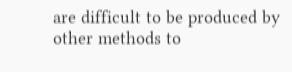are difficult to be produced by other methods to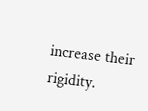increase their rigidity.